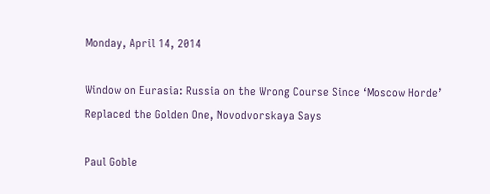Monday, April 14, 2014

Window on Eurasia: Russia on the Wrong Course Since ‘Moscow Horde’ Replaced the Golden One, Novodvorskaya Says

Paul Goble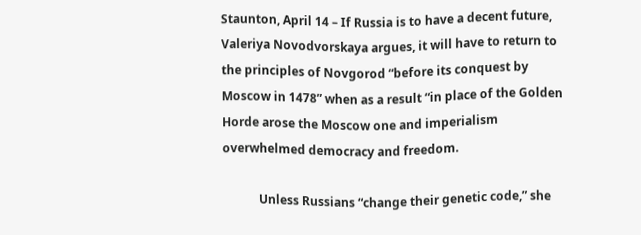Staunton, April 14 – If Russia is to have a decent future, Valeriya Novodvorskaya argues, it will have to return to the principles of Novgorod “before its conquest by Moscow in 1478” when as a result “in place of the Golden Horde arose the Moscow one and imperialism overwhelmed democracy and freedom.

            Unless Russians “change their genetic code,” she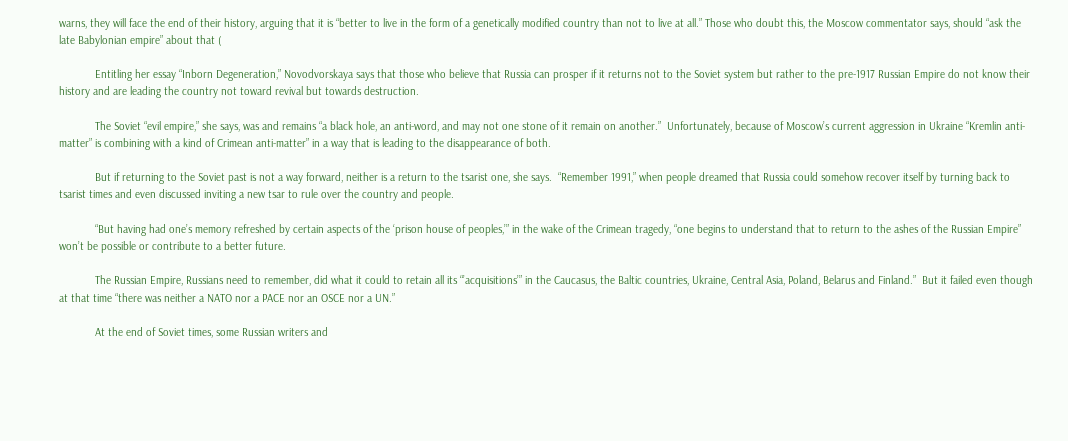warns, they will face the end of their history, arguing that it is “better to live in the form of a genetically modified country than not to live at all.” Those who doubt this, the Moscow commentator says, should “ask the late Babylonian empire” about that (

            Entitling her essay “Inborn Degeneration,” Novodvorskaya says that those who believe that Russia can prosper if it returns not to the Soviet system but rather to the pre-1917 Russian Empire do not know their history and are leading the country not toward revival but towards destruction.

            The Soviet “evil empire,” she says, was and remains “a black hole, an anti-word, and may not one stone of it remain on another.”  Unfortunately, because of Moscow’s current aggression in Ukraine “Kremlin anti-matter” is combining with a kind of Crimean anti-matter” in a way that is leading to the disappearance of both.

            But if returning to the Soviet past is not a way forward, neither is a return to the tsarist one, she says.  “Remember 1991,” when people dreamed that Russia could somehow recover itself by turning back to tsarist times and even discussed inviting a new tsar to rule over the country and people.

            “But having had one’s memory refreshed by certain aspects of the ‘prison house of peoples,’” in the wake of the Crimean tragedy, “one begins to understand that to return to the ashes of the Russian Empire” won’t be possible or contribute to a better future.

            The Russian Empire, Russians need to remember, did what it could to retain all its “’acquisitions’” in the Caucasus, the Baltic countries, Ukraine, Central Asia, Poland, Belarus and Finland.”  But it failed even though at that time “there was neither a NATO nor a PACE nor an OSCE nor a UN.”

            At the end of Soviet times, some Russian writers and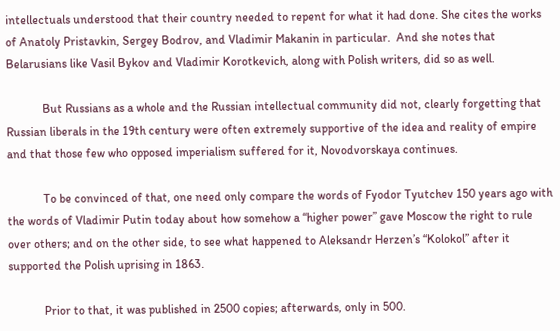intellectuals understood that their country needed to repent for what it had done. She cites the works of Anatoly Pristavkin, Sergey Bodrov, and Vladimir Makanin in particular.  And she notes that Belarusians like Vasil Bykov and Vladimir Korotkevich, along with Polish writers, did so as well.

            But Russians as a whole and the Russian intellectual community did not, clearly forgetting that Russian liberals in the 19th century were often extremely supportive of the idea and reality of empire and that those few who opposed imperialism suffered for it, Novodvorskaya continues.

            To be convinced of that, one need only compare the words of Fyodor Tyutchev 150 years ago with the words of Vladimir Putin today about how somehow a “higher power” gave Moscow the right to rule over others; and on the other side, to see what happened to Aleksandr Herzen’s “Kolokol” after it supported the Polish uprising in 1863.

            Prior to that, it was published in 2500 copies; afterwards, only in 500.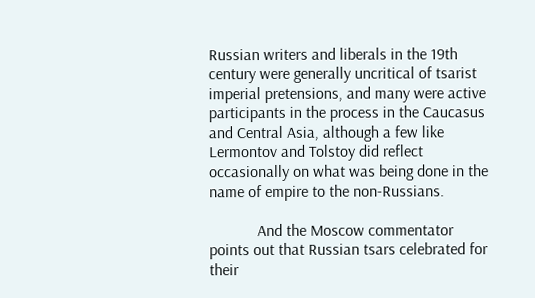Russian writers and liberals in the 19th century were generally uncritical of tsarist imperial pretensions, and many were active participants in the process in the Caucasus and Central Asia, although a few like Lermontov and Tolstoy did reflect occasionally on what was being done in the name of empire to the non-Russians.

            And the Moscow commentator points out that Russian tsars celebrated for their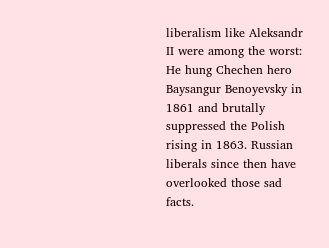liberalism like Aleksandr II were among the worst: He hung Chechen hero Baysangur Benoyevsky in 1861 and brutally suppressed the Polish rising in 1863. Russian liberals since then have overlooked those sad facts.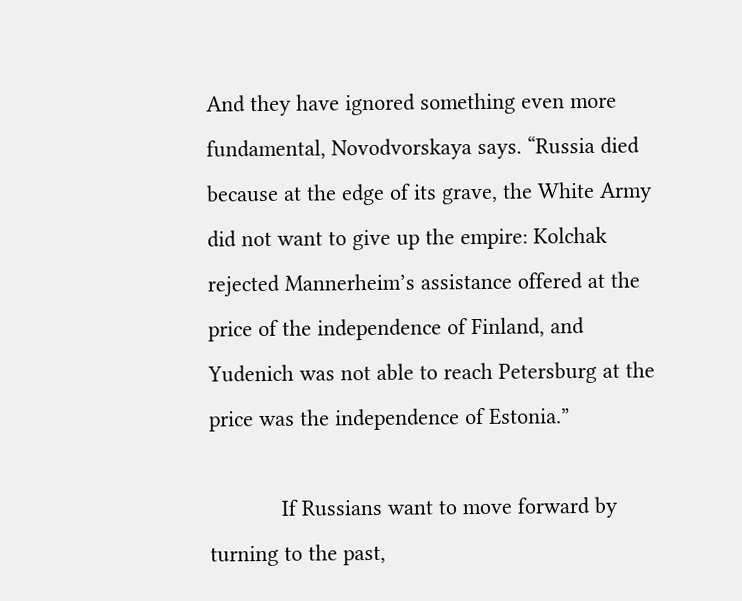And they have ignored something even more fundamental, Novodvorskaya says. “Russia died because at the edge of its grave, the White Army did not want to give up the empire: Kolchak rejected Mannerheim’s assistance offered at the price of the independence of Finland, and Yudenich was not able to reach Petersburg at the price was the independence of Estonia.”

            If Russians want to move forward by turning to the past,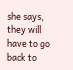she says, they will have to go back to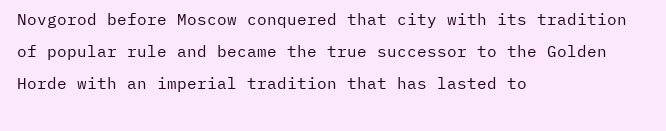Novgorod before Moscow conquered that city with its tradition of popular rule and became the true successor to the Golden Horde with an imperial tradition that has lasted to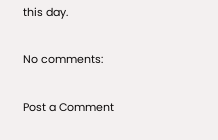this day.

No comments:

Post a Comment